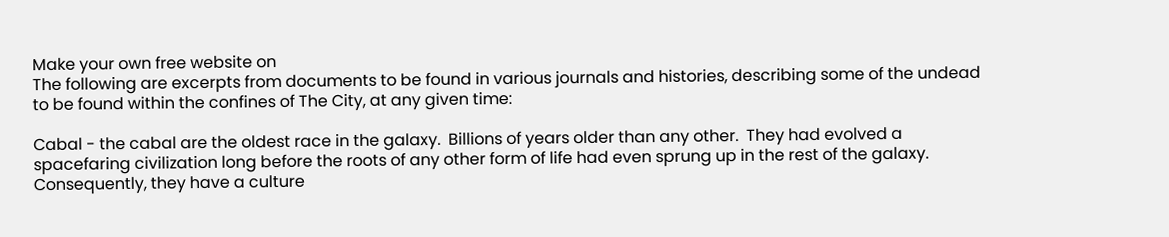Make your own free website on
The following are excerpts from documents to be found in various journals and histories, describing some of the undead to be found within the confines of The City, at any given time:

Cabal - the cabal are the oldest race in the galaxy.  Billions of years older than any other.  They had evolved a spacefaring civilization long before the roots of any other form of life had even sprung up in the rest of the galaxy.  Consequently, they have a culture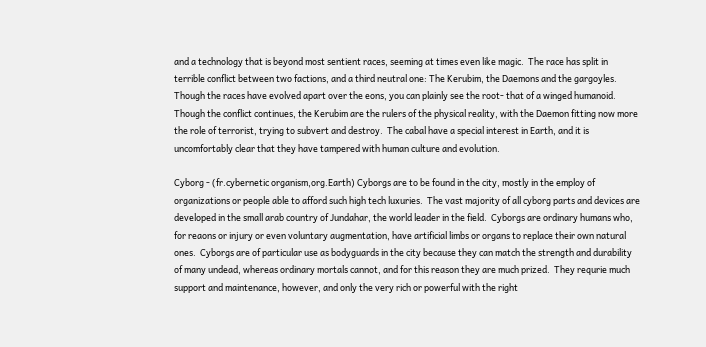and a technology that is beyond most sentient races, seeming at times even like magic.  The race has split in terrible conflict between two factions, and a third neutral one: The Kerubim, the Daemons and the gargoyles.  Though the races have evolved apart over the eons, you can plainly see the root- that of a winged humanoid.  Though the conflict continues, the Kerubim are the rulers of the physical reality, with the Daemon fitting now more the role of terrorist, trying to subvert and destroy.  The cabal have a special interest in Earth, and it is uncomfortably clear that they have tampered with human culture and evolution.

Cyborg - (fr.cybernetic organism,org.Earth) Cyborgs are to be found in the city, mostly in the employ of organizations or people able to afford such high tech luxuries.  The vast majority of all cyborg parts and devices are developed in the small arab country of Jundahar, the world leader in the field.  Cyborgs are ordinary humans who, for reaons or injury or even voluntary augmentation, have artificial limbs or organs to replace their own natural ones.  Cyborgs are of particular use as bodyguards in the city because they can match the strength and durability of many undead, whereas ordinary mortals cannot, and for this reason they are much prized.  They requrie much support and maintenance, however, and only the very rich or powerful with the right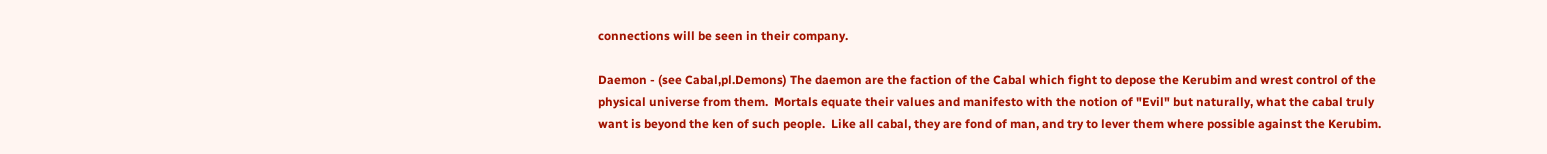connections will be seen in their company.

Daemon - (see Cabal,pl.Demons) The daemon are the faction of the Cabal which fight to depose the Kerubim and wrest control of the physical universe from them.  Mortals equate their values and manifesto with the notion of "Evil" but naturally, what the cabal truly want is beyond the ken of such people.  Like all cabal, they are fond of man, and try to lever them where possible against the Kerubim.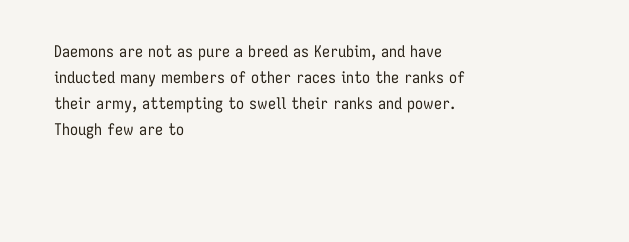Daemons are not as pure a breed as Kerubim, and have inducted many members of other races into the ranks of their army, attempting to swell their ranks and power.  Though few are to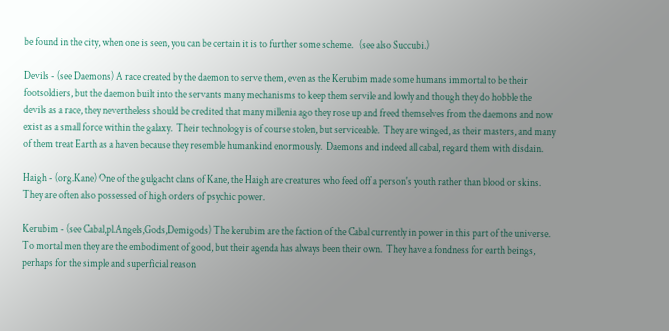be found in the city, when one is seen, you can be certain it is to further some scheme.   (see also Succubi.)

Devils - (see Daemons) A race created by the daemon to serve them, even as the Kerubim made some humans immortal to be their footsoldiers, but the daemon built into the servants many mechanisms to keep them servile and lowly and though they do hobble the devils as a race, they nevertheless should be credited that many millenia ago they rose up and freed themselves from the daemons and now exist as a small force within the galaxy.  Their technology is of course stolen, but serviceable.  They are winged, as their masters, and many of them treat Earth as a haven because they resemble humankind enormously.  Daemons and indeed all cabal, regard them with disdain.

Haigh - (org.Kane) One of the gulgacht clans of Kane, the Haigh are creatures who feed off a person's youth rather than blood or skins.  They are often also possessed of high orders of psychic power.

Kerubim - (see Cabal,pl.Angels,Gods,Demigods) The kerubim are the faction of the Cabal currently in power in this part of the universe.  To mortal men they are the embodiment of good, but their agenda has always been their own.  They have a fondness for earth beings, perhaps for the simple and superficial reason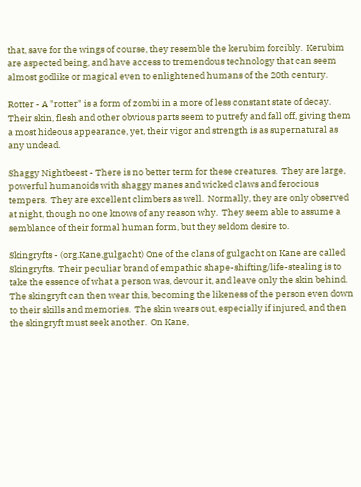that, save for the wings of course, they resemble the kerubim forcibly.  Kerubim are aspected being, and have access to tremendous technology that can seem almost godlike or magical even to enlightened humans of the 20th century.

Rotter - A "rotter" is a form of zombi in a more of less constant state of decay.  Their skin, flesh and other obvious parts seem to putrefy and fall off, giving them a most hideous appearance, yet, their vigor and strength is as supernatural as any undead.

Shaggy Nightbeest - There is no better term for these creatures.  They are large, powerful humanoids with shaggy manes and wicked claws and ferocious tempers.  They are excellent climbers as well.  Normally, they are only observed at night, though no one knows of any reason why.  They seem able to assume a semblance of their formal human form, but they seldom desire to.

Skingryfts - (org.Kane,gulgacht) One of the clans of gulgacht on Kane are called Skingryfts.  Their peculiar brand of empathic shape-shifting/life-stealing is to take the essence of what a person was, devour it, and leave only the skin behind.  The skingryft can then wear this, becoming the likeness of the person even down to their skills and memories.  The skin wears out, especially if injured, and then the skingryft must seek another.  On Kane,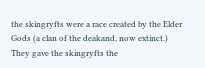the skingryfts were a race created by the Elder Gods (a clan of the deakand, now extinct.)   They gave the skingryfts the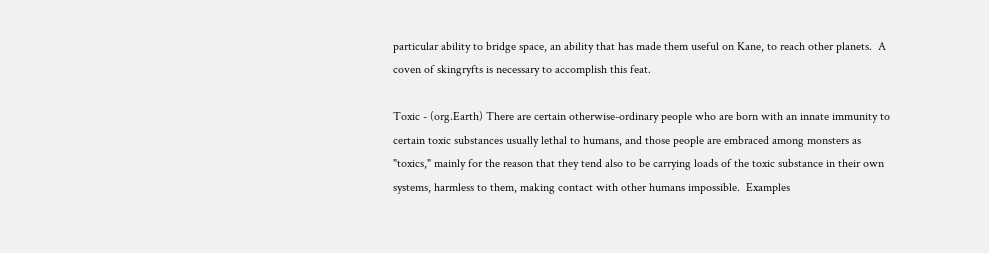particular ability to bridge space, an ability that has made them useful on Kane, to reach other planets.  A coven of skingryfts is necessary to accomplish this feat.

Toxic - (org.Earth) There are certain otherwise-ordinary people who are born with an innate immunity to certain toxic substances usually lethal to humans, and those people are embraced among monsters as "toxics," mainly for the reason that they tend also to be carrying loads of the toxic substance in their own systems, harmless to them, making contact with other humans impossible.  Examples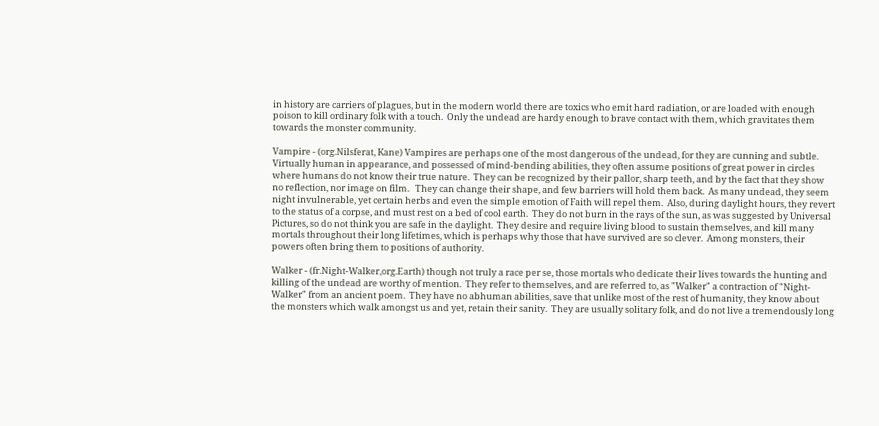in history are carriers of plagues, but in the modern world there are toxics who emit hard radiation, or are loaded with enough poison to kill ordinary folk with a touch.  Only the undead are hardy enough to brave contact with them, which gravitates them towards the monster community.

Vampire - (org.Nilsferat, Kane) Vampires are perhaps one of the most dangerous of the undead, for they are cunning and subtle.  Virtually human in appearance, and possessed of mind-bending abilities, they often assume positions of great power in circles where humans do not know their true nature.  They can be recognized by their pallor, sharp teeth, and by the fact that they show no reflection, nor image on film.   They can change their shape, and few barriers will hold them back.  As many undead, they seem night invulnerable, yet certain herbs and even the simple emotion of Faith will repel them.  Also, during daylight hours, they revert to the status of a corpse, and must rest on a bed of cool earth.  They do not burn in the rays of the sun, as was suggested by Universal Pictures, so do not think you are safe in the daylight.  They desire and require living blood to sustain themselves, and kill many mortals throughout their long lifetimes, which is perhaps why those that have survived are so clever.  Among monsters, their powers often bring them to positions of authority.

Walker - (fr.Night-Walker,org.Earth) though not truly a race per se, those mortals who dedicate their lives towards the hunting and killing of the undead are worthy of mention.  They refer to themselves, and are referred to, as "Walker" a contraction of "Night-Walker" from an ancient poem.  They have no abhuman abilities, save that unlike most of the rest of humanity, they know about the monsters which walk amongst us and yet, retain their sanity.  They are usually solitary folk, and do not live a tremendously long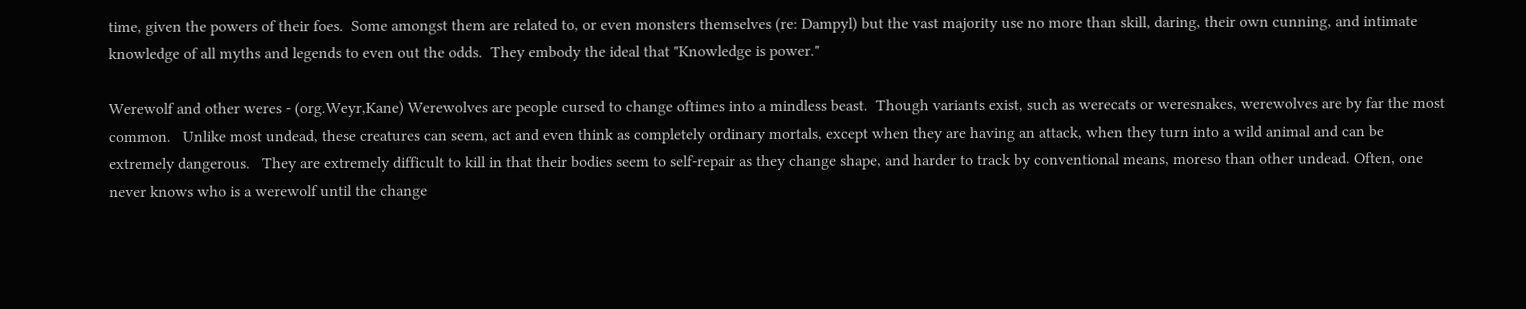time, given the powers of their foes.  Some amongst them are related to, or even monsters themselves (re: Dampyl) but the vast majority use no more than skill, daring, their own cunning, and intimate knowledge of all myths and legends to even out the odds.  They embody the ideal that "Knowledge is power."

Werewolf and other weres - (org.Weyr,Kane) Werewolves are people cursed to change oftimes into a mindless beast.  Though variants exist, such as werecats or weresnakes, werewolves are by far the most common.   Unlike most undead, these creatures can seem, act and even think as completely ordinary mortals, except when they are having an attack, when they turn into a wild animal and can be extremely dangerous.   They are extremely difficult to kill in that their bodies seem to self-repair as they change shape, and harder to track by conventional means, moreso than other undead. Often, one never knows who is a werewolf until the change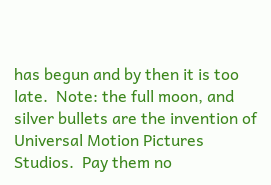has begun and by then it is too late.  Note: the full moon, and silver bullets are the invention of Universal Motion Pictures Studios.  Pay them no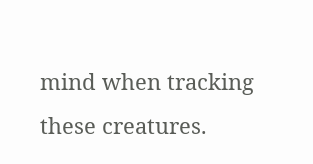mind when tracking these creatures.